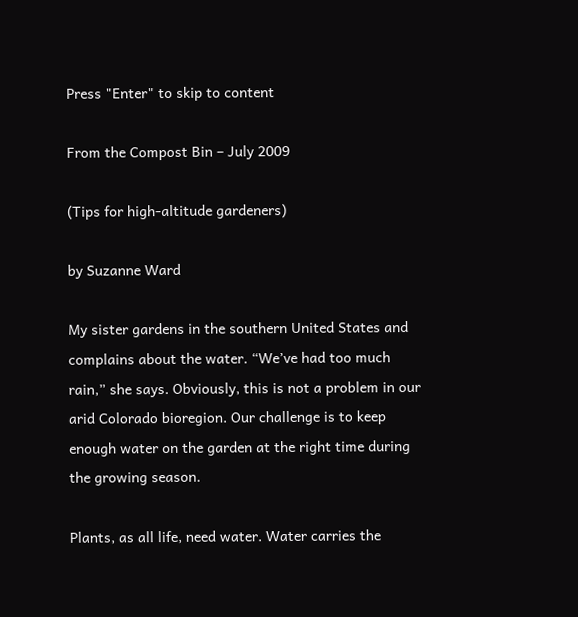Press "Enter" to skip to content

From the Compost Bin – July 2009

(Tips for high-altitude gardeners)

by Suzanne Ward

My sister gardens in the southern United States and complains about the water. “We’ve had too much rain,” she says. Obviously, this is not a problem in our arid Colorado bioregion. Our challenge is to keep enough water on the garden at the right time during the growing season.

Plants, as all life, need water. Water carries the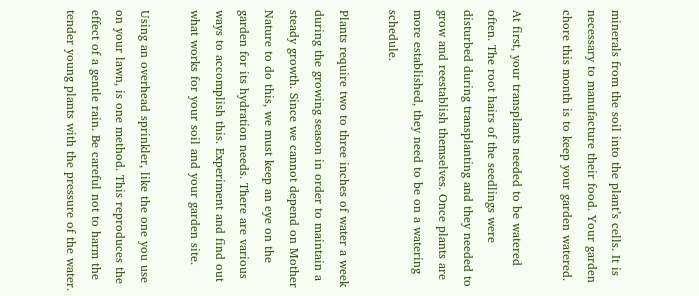minerals from the soil into the plant’s cells. It is necessary to manufacture their food. Your garden chore this month is to keep your garden watered.

At first, your transplants needed to be watered often. The root hairs of the seedlings were disturbed during transplanting and they needed to grow and reestablish themselves. Once plants are more established, they need to be on a watering schedule.

Plants require two to three inches of water a week during the growing season in order to maintain a steady growth. Since we cannot depend on Mother Nature to do this, we must keep an eye on the garden for its hydration needs. There are various ways to accomplish this. Experiment and find out what works for your soil and your garden site.

Using an overhead sprinkler, like the one you use on your lawn, is one method. This reproduces the effect of a gentle rain. Be careful not to harm the tender young plants with the pressure of the water.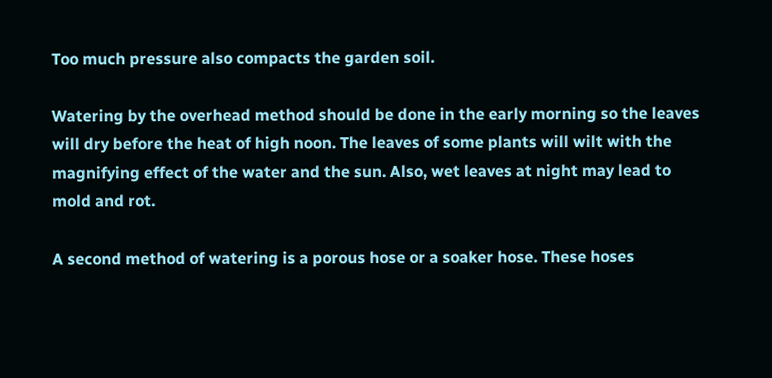Too much pressure also compacts the garden soil.

Watering by the overhead method should be done in the early morning so the leaves will dry before the heat of high noon. The leaves of some plants will wilt with the magnifying effect of the water and the sun. Also, wet leaves at night may lead to mold and rot.

A second method of watering is a porous hose or a soaker hose. These hoses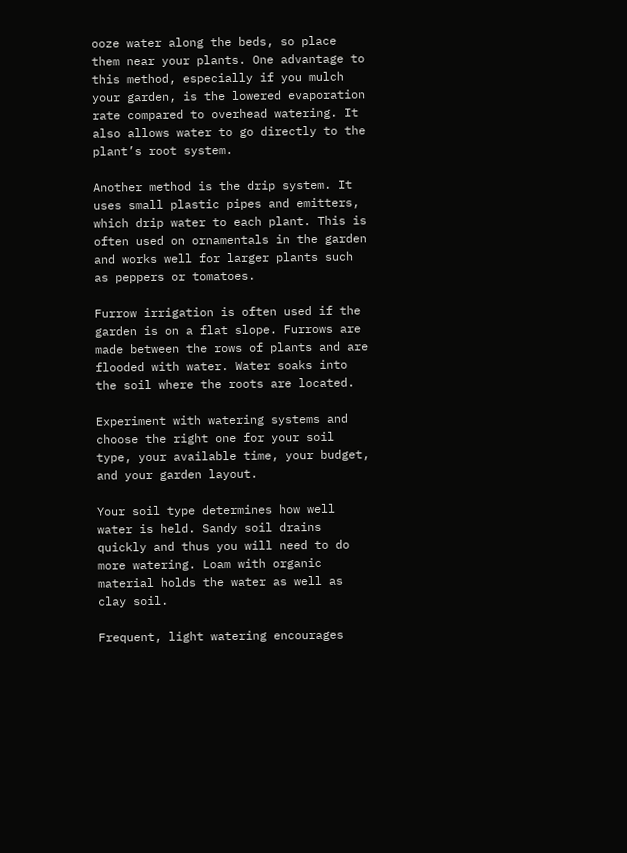ooze water along the beds, so place them near your plants. One advantage to this method, especially if you mulch your garden, is the lowered evaporation rate compared to overhead watering. It also allows water to go directly to the plant’s root system.

Another method is the drip system. It uses small plastic pipes and emitters, which drip water to each plant. This is often used on ornamentals in the garden and works well for larger plants such as peppers or tomatoes.

Furrow irrigation is often used if the garden is on a flat slope. Furrows are made between the rows of plants and are flooded with water. Water soaks into the soil where the roots are located.

Experiment with watering systems and choose the right one for your soil type, your available time, your budget, and your garden layout.

Your soil type determines how well water is held. Sandy soil drains quickly and thus you will need to do more watering. Loam with organic material holds the water as well as clay soil.

Frequent, light watering encourages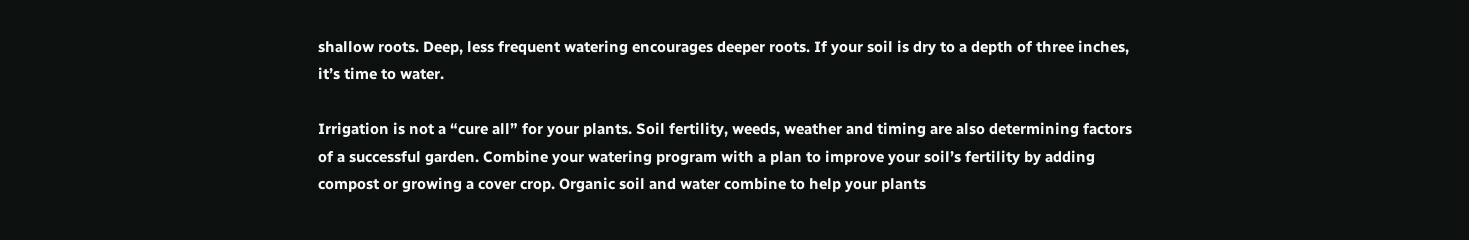shallow roots. Deep, less frequent watering encourages deeper roots. If your soil is dry to a depth of three inches, it’s time to water.

Irrigation is not a “cure all” for your plants. Soil fertility, weeds, weather and timing are also determining factors of a successful garden. Combine your watering program with a plan to improve your soil’s fertility by adding compost or growing a cover crop. Organic soil and water combine to help your plants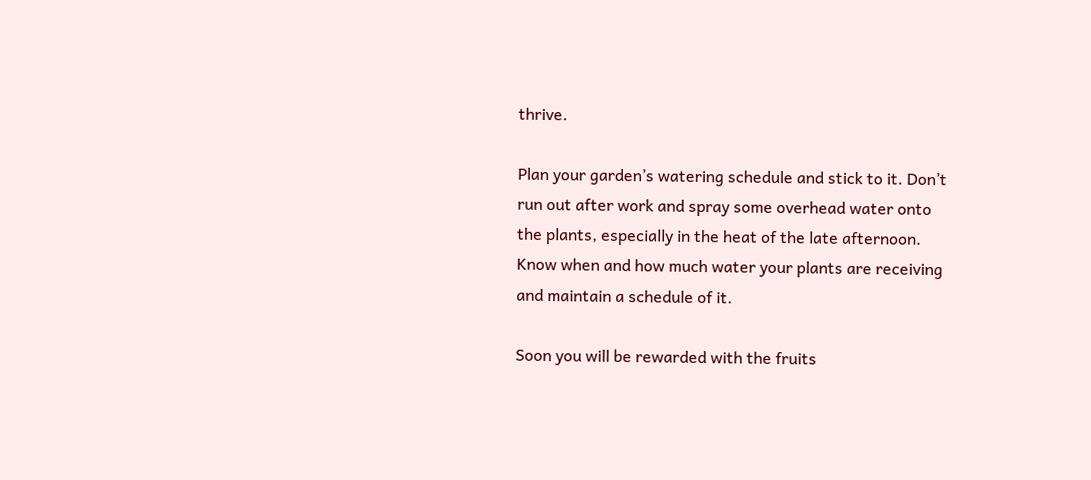thrive.

Plan your garden’s watering schedule and stick to it. Don’t run out after work and spray some overhead water onto the plants, especially in the heat of the late afternoon. Know when and how much water your plants are receiving and maintain a schedule of it.

Soon you will be rewarded with the fruits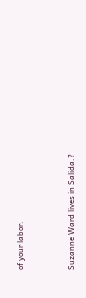of your labor.


Suzanne Ward lives in Salida.?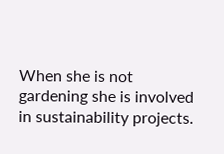When she is not gardening she is involved in sustainability projects.